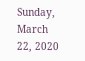Sunday, March 22, 2020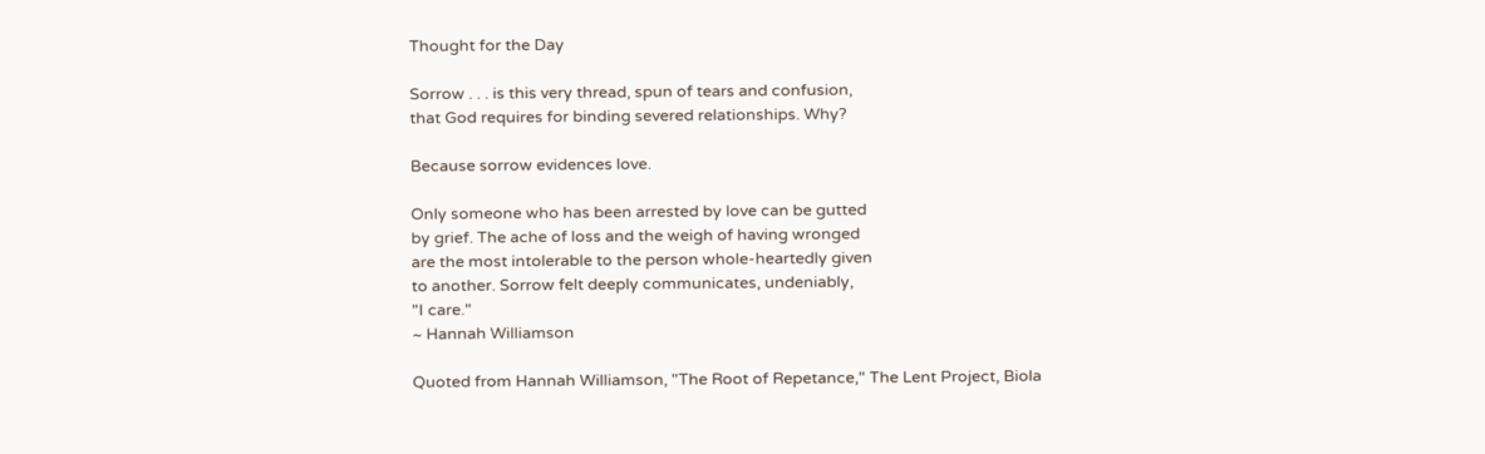Thought for the Day

Sorrow . . . is this very thread, spun of tears and confusion,
that God requires for binding severed relationships. Why?

Because sorrow evidences love.

Only someone who has been arrested by love can be gutted
by grief. The ache of loss and the weigh of having wronged
are the most intolerable to the person whole-heartedly given
to another. Sorrow felt deeply communicates, undeniably,
"I care."
~ Hannah Williamson

Quoted from Hannah Williamson, "The Root of Repetance," The Lent Project, Biola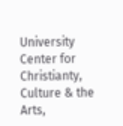University Center for Christianty, Culture & the Arts,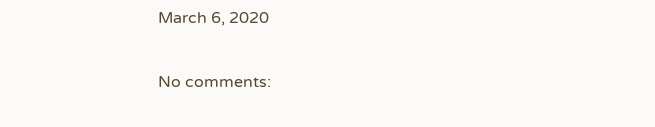March 6, 2020

No comments: